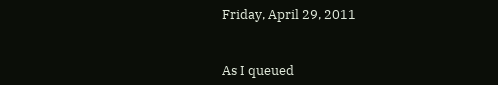Friday, April 29, 2011


As I queued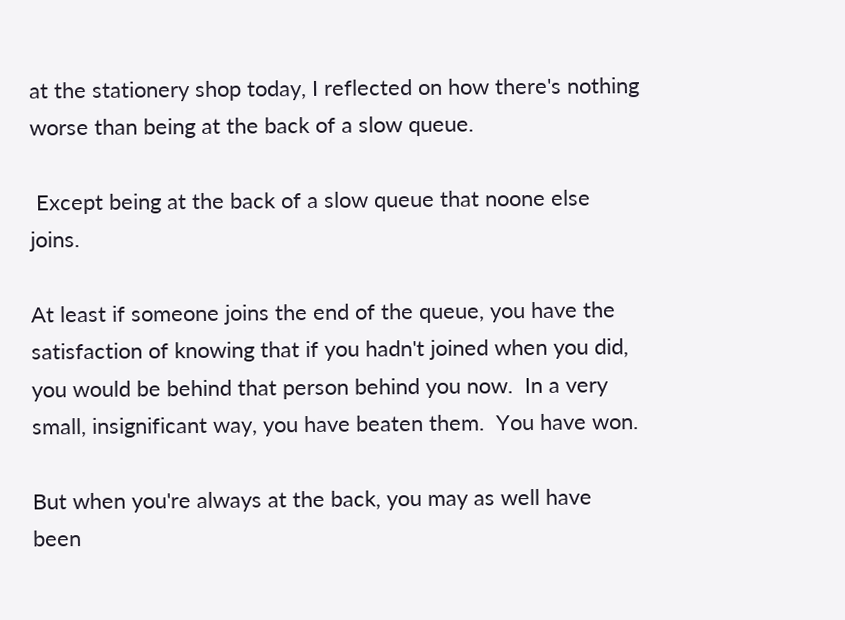at the stationery shop today, I reflected on how there's nothing worse than being at the back of a slow queue.

 Except being at the back of a slow queue that noone else joins.

At least if someone joins the end of the queue, you have the satisfaction of knowing that if you hadn't joined when you did, you would be behind that person behind you now.  In a very small, insignificant way, you have beaten them.  You have won.

But when you're always at the back, you may as well have been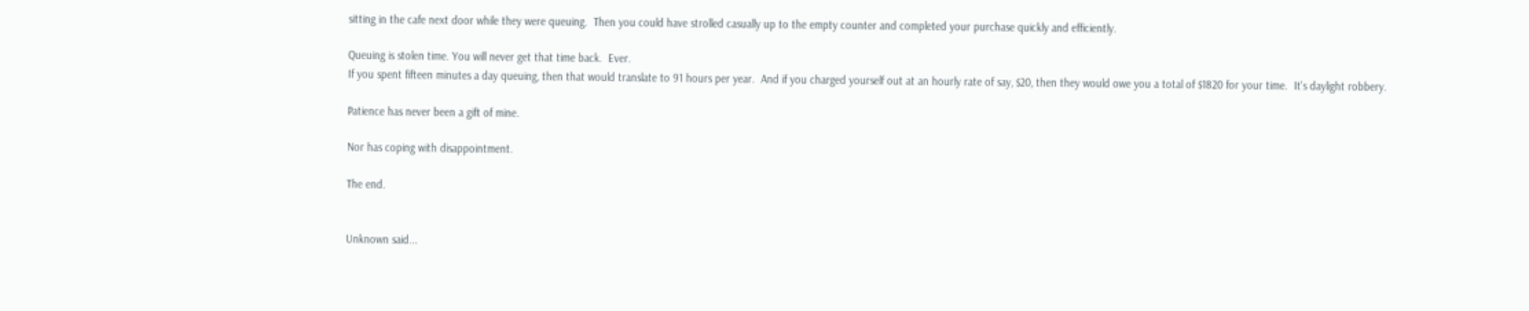sitting in the cafe next door while they were queuing.  Then you could have strolled casually up to the empty counter and completed your purchase quickly and efficiently.

Queuing is stolen time. You will never get that time back.  Ever.
If you spent fifteen minutes a day queuing, then that would translate to 91 hours per year.  And if you charged yourself out at an hourly rate of say, $20, then they would owe you a total of $1820 for your time.  It's daylight robbery.

Patience has never been a gift of mine.

Nor has coping with disappointment.

The end.


Unknown said...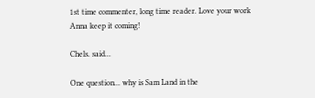1st time commenter, long time reader. Love your work Anna keep it coming!

Chels. said...

One question... why is Sam Land in the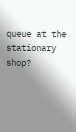queue at the stationary shop?